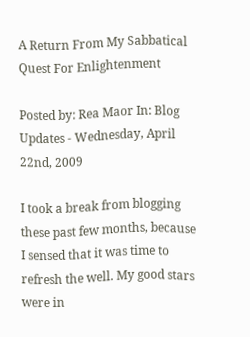A Return From My Sabbatical Quest For Enlightenment

Posted by: Rea Maor In: Blog Updates - Wednesday, April 22nd, 2009

I took a break from blogging these past few months, because I sensed that it was time to refresh the well. My good stars were in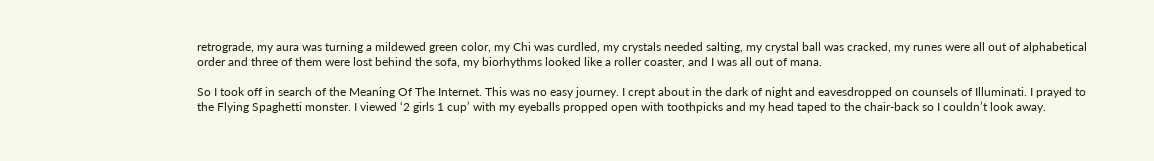retrograde, my aura was turning a mildewed green color, my Chi was curdled, my crystals needed salting, my crystal ball was cracked, my runes were all out of alphabetical order and three of them were lost behind the sofa, my biorhythms looked like a roller coaster, and I was all out of mana.

So I took off in search of the Meaning Of The Internet. This was no easy journey. I crept about in the dark of night and eavesdropped on counsels of Illuminati. I prayed to the Flying Spaghetti monster. I viewed ‘2 girls 1 cup’ with my eyeballs propped open with toothpicks and my head taped to the chair-back so I couldn’t look away.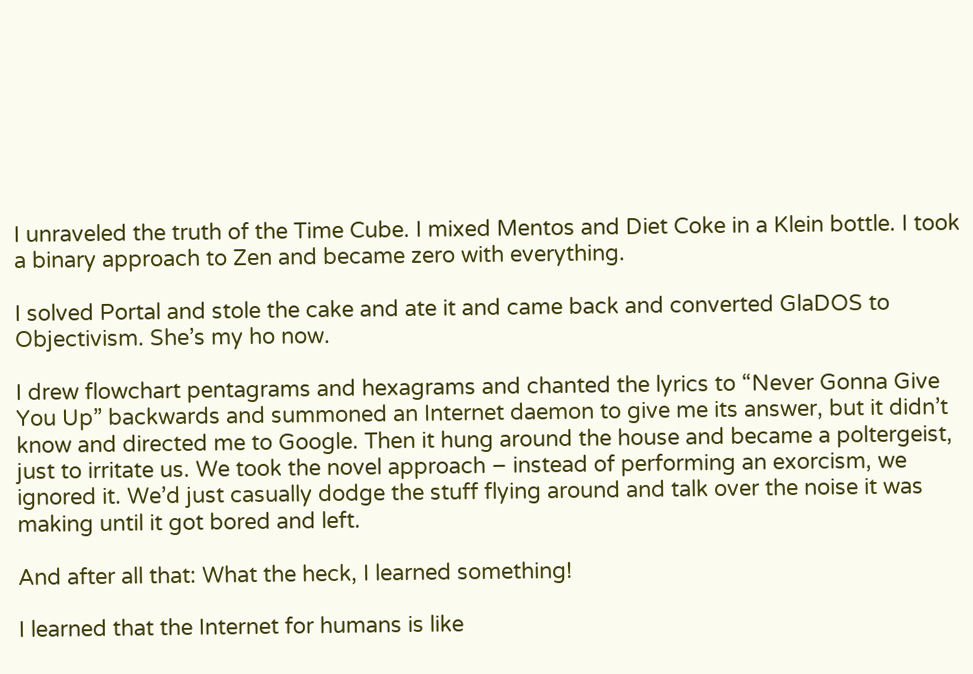I unraveled the truth of the Time Cube. I mixed Mentos and Diet Coke in a Klein bottle. I took a binary approach to Zen and became zero with everything.

I solved Portal and stole the cake and ate it and came back and converted GlaDOS to Objectivism. She’s my ho now.

I drew flowchart pentagrams and hexagrams and chanted the lyrics to “Never Gonna Give You Up” backwards and summoned an Internet daemon to give me its answer, but it didn’t know and directed me to Google. Then it hung around the house and became a poltergeist, just to irritate us. We took the novel approach – instead of performing an exorcism, we ignored it. We’d just casually dodge the stuff flying around and talk over the noise it was making until it got bored and left.

And after all that: What the heck, I learned something!

I learned that the Internet for humans is like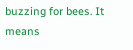buzzing for bees. It means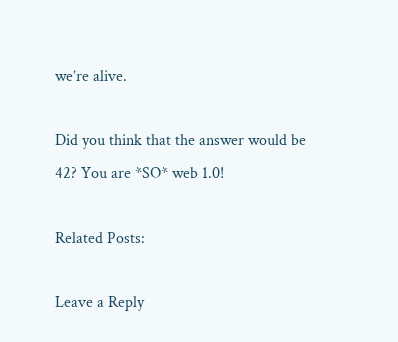we’re alive.

Did you think that the answer would be 42? You are *SO* web 1.0!

Related Posts:

Leave a Reply